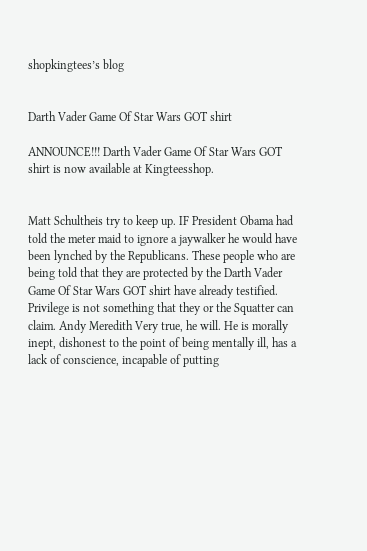shopkingtees’s blog


Darth Vader Game Of Star Wars GOT shirt

ANNOUNCE!!! Darth Vader Game Of Star Wars GOT shirt is now available at Kingteesshop.


Matt Schultheis try to keep up. IF President Obama had told the meter maid to ignore a jaywalker he would have been lynched by the Republicans. These people who are being told that they are protected by the Darth Vader Game Of Star Wars GOT shirt have already testified. Privilege is not something that they or the Squatter can claim. Andy Meredith Very true, he will. He is morally inept, dishonest to the point of being mentally ill, has a lack of conscience, incapable of putting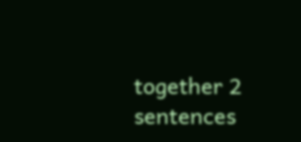together 2 sentences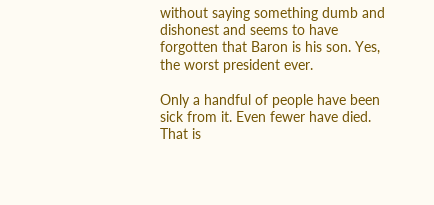without saying something dumb and dishonest and seems to have forgotten that Baron is his son. Yes, the worst president ever.

Only a handful of people have been sick from it. Even fewer have died. That is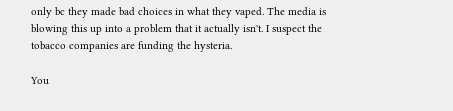only bc they made bad choices in what they vaped. The media is blowing this up into a problem that it actually isn't. I suspect the tobacco companies are funding the hysteria.

You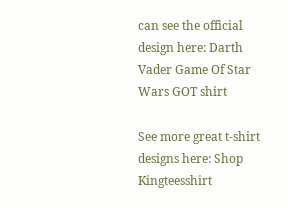can see the official design here: Darth Vader Game Of Star Wars GOT shirt

See more great t-shirt designs here: Shop Kingteesshirt